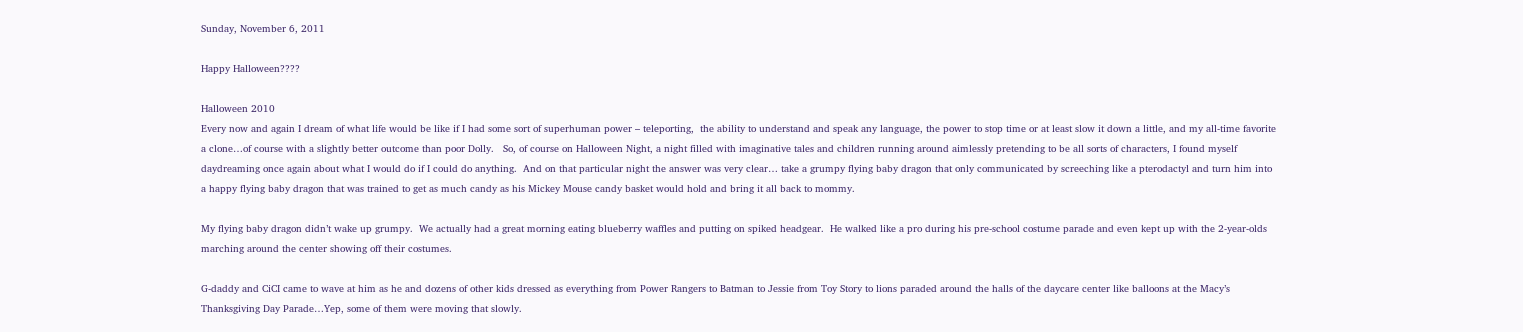Sunday, November 6, 2011

Happy Halloween????

Halloween 2010
Every now and again I dream of what life would be like if I had some sort of superhuman power – teleporting,  the ability to understand and speak any language, the power to stop time or at least slow it down a little, and my all-time favorite a clone…of course with a slightly better outcome than poor Dolly.   So, of course on Halloween Night, a night filled with imaginative tales and children running around aimlessly pretending to be all sorts of characters, I found myself daydreaming once again about what I would do if I could do anything.  And on that particular night the answer was very clear… take a grumpy flying baby dragon that only communicated by screeching like a pterodactyl and turn him into a happy flying baby dragon that was trained to get as much candy as his Mickey Mouse candy basket would hold and bring it all back to mommy.

My flying baby dragon didn’t wake up grumpy.  We actually had a great morning eating blueberry waffles and putting on spiked headgear.  He walked like a pro during his pre-school costume parade and even kept up with the 2-year-olds marching around the center showing off their costumes.

G-daddy and CiCI came to wave at him as he and dozens of other kids dressed as everything from Power Rangers to Batman to Jessie from Toy Story to lions paraded around the halls of the daycare center like balloons at the Macy’s Thanksgiving Day Parade…Yep, some of them were moving that slowly.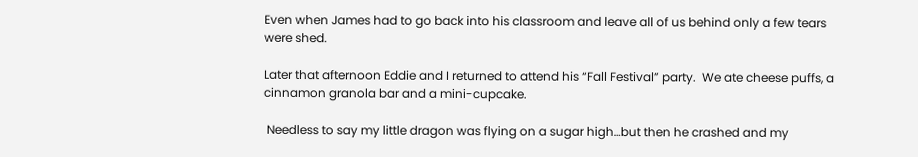Even when James had to go back into his classroom and leave all of us behind only a few tears were shed.

Later that afternoon Eddie and I returned to attend his “Fall Festival” party.  We ate cheese puffs, a cinnamon granola bar and a mini-cupcake.

 Needless to say my little dragon was flying on a sugar high…but then he crashed and my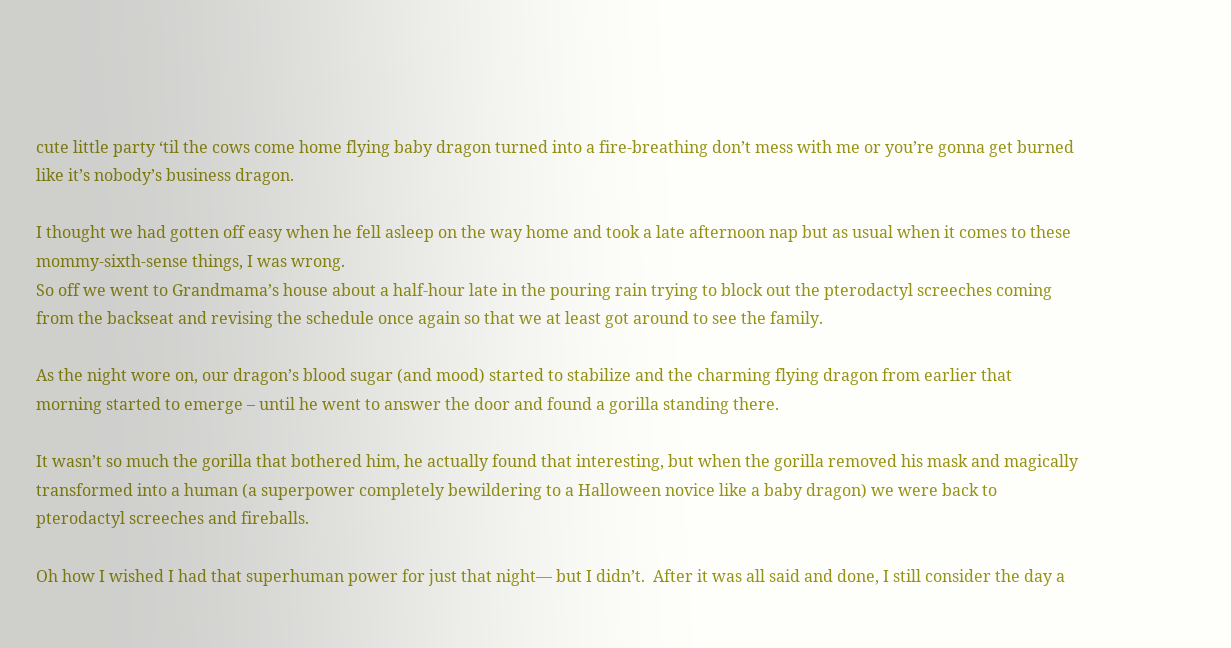cute little party ‘til the cows come home flying baby dragon turned into a fire-breathing don’t mess with me or you’re gonna get burned like it’s nobody’s business dragon.

I thought we had gotten off easy when he fell asleep on the way home and took a late afternoon nap but as usual when it comes to these mommy-sixth-sense things, I was wrong.
So off we went to Grandmama’s house about a half-hour late in the pouring rain trying to block out the pterodactyl screeches coming from the backseat and revising the schedule once again so that we at least got around to see the family.

As the night wore on, our dragon’s blood sugar (and mood) started to stabilize and the charming flying dragon from earlier that morning started to emerge – until he went to answer the door and found a gorilla standing there.

It wasn’t so much the gorilla that bothered him, he actually found that interesting, but when the gorilla removed his mask and magically transformed into a human (a superpower completely bewildering to a Halloween novice like a baby dragon) we were back to pterodactyl screeches and fireballs.

Oh how I wished I had that superhuman power for just that night— but I didn’t.  After it was all said and done, I still consider the day a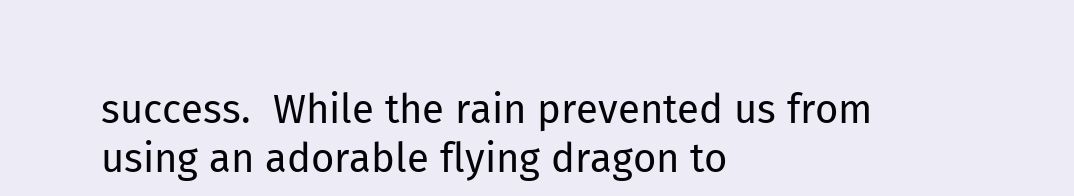success.  While the rain prevented us from using an adorable flying dragon to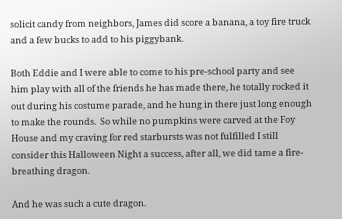solicit candy from neighbors, James did score a banana, a toy fire truck and a few bucks to add to his piggybank.

Both Eddie and I were able to come to his pre-school party and see him play with all of the friends he has made there, he totally rocked it out during his costume parade, and he hung in there just long enough to make the rounds.  So while no pumpkins were carved at the Foy House and my craving for red starbursts was not fulfilled I still consider this Halloween Night a success, after all, we did tame a fire-breathing dragon.

And he was such a cute dragon.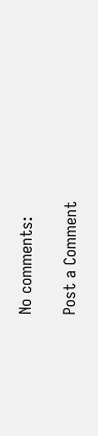No comments:

Post a Comment